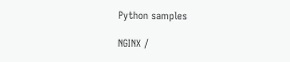Python samples

NGINX /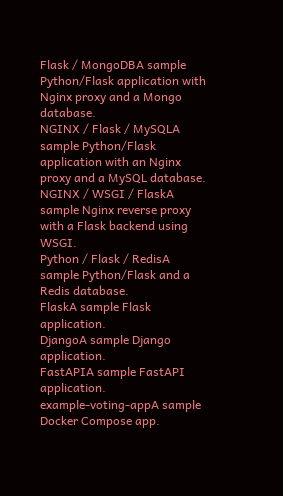Flask / MongoDBA sample Python/Flask application with Nginx proxy and a Mongo database.
NGINX / Flask / MySQLA sample Python/Flask application with an Nginx proxy and a MySQL database.
NGINX / WSGI / FlaskA sample Nginx reverse proxy with a Flask backend using WSGI.
Python / Flask / RedisA sample Python/Flask and a Redis database.
FlaskA sample Flask application.
DjangoA sample Django application.
FastAPIA sample FastAPI application.
example-voting-appA sample Docker Compose app.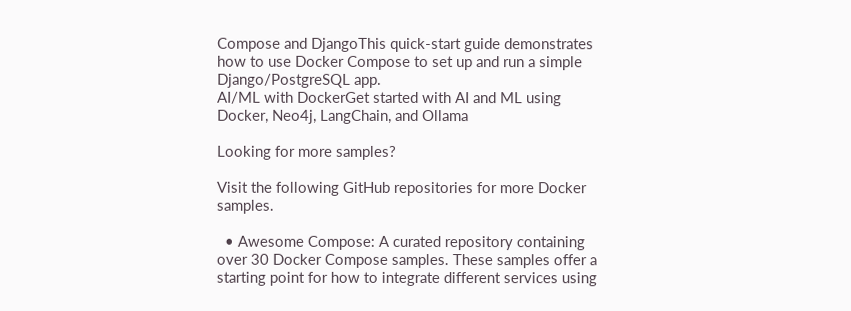Compose and DjangoThis quick-start guide demonstrates how to use Docker Compose to set up and run a simple Django/PostgreSQL app.
AI/ML with DockerGet started with AI and ML using Docker, Neo4j, LangChain, and Ollama

Looking for more samples?

Visit the following GitHub repositories for more Docker samples.

  • Awesome Compose: A curated repository containing over 30 Docker Compose samples. These samples offer a starting point for how to integrate different services using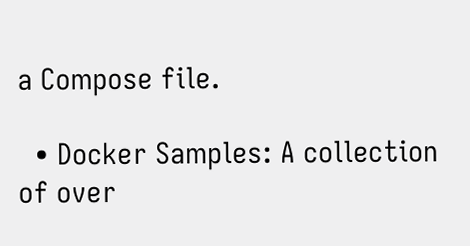a Compose file.

  • Docker Samples: A collection of over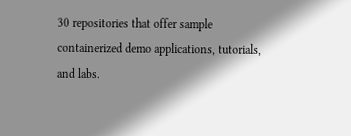30 repositories that offer sample containerized demo applications, tutorials, and labs.